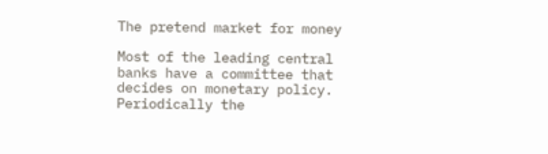The pretend market for money

Most of the leading central banks have a committee that decides on monetary policy. Periodically the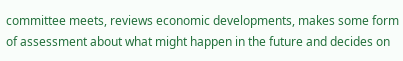committee meets, reviews economic developments, makes some form of assessment about what might happen in the future and decides on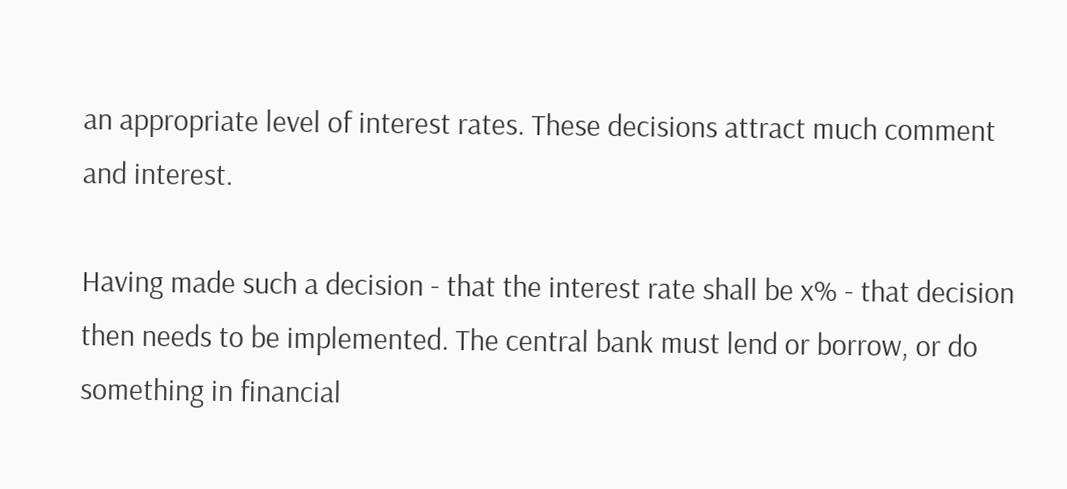an appropriate level of interest rates. These decisions attract much comment and interest.

Having made such a decision - that the interest rate shall be x% - that decision then needs to be implemented. The central bank must lend or borrow, or do something in financial